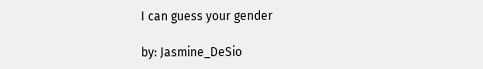I can guess your gender

by: Jasmine_DeSio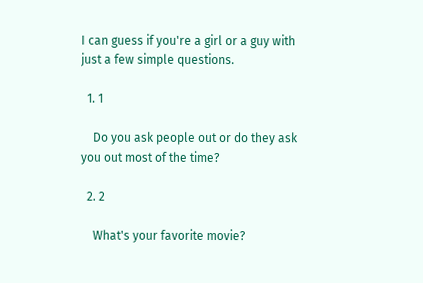I can guess if you're a girl or a guy with just a few simple questions.

  1. 1

    Do you ask people out or do they ask you out most of the time?

  2. 2

    What's your favorite movie?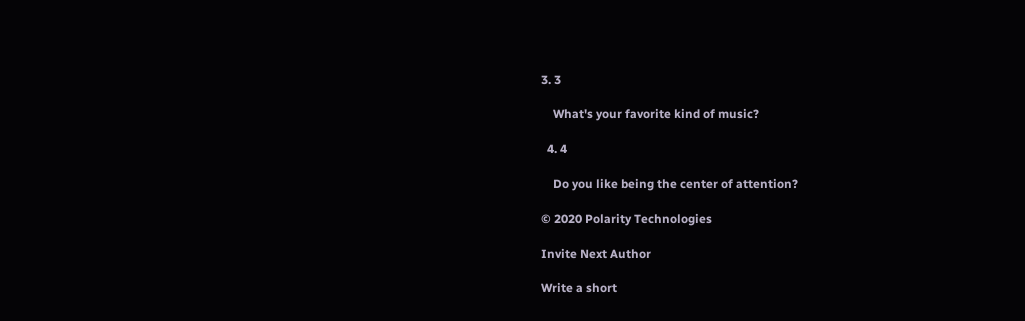3. 3

    What's your favorite kind of music?

  4. 4

    Do you like being the center of attention?

© 2020 Polarity Technologies

Invite Next Author

Write a short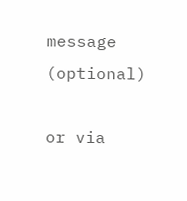message (optional)

or via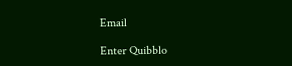Email

Enter Quibblo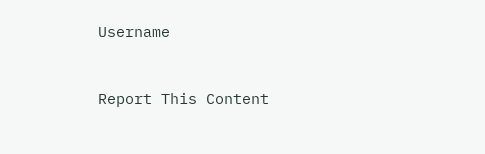Username


Report This Content